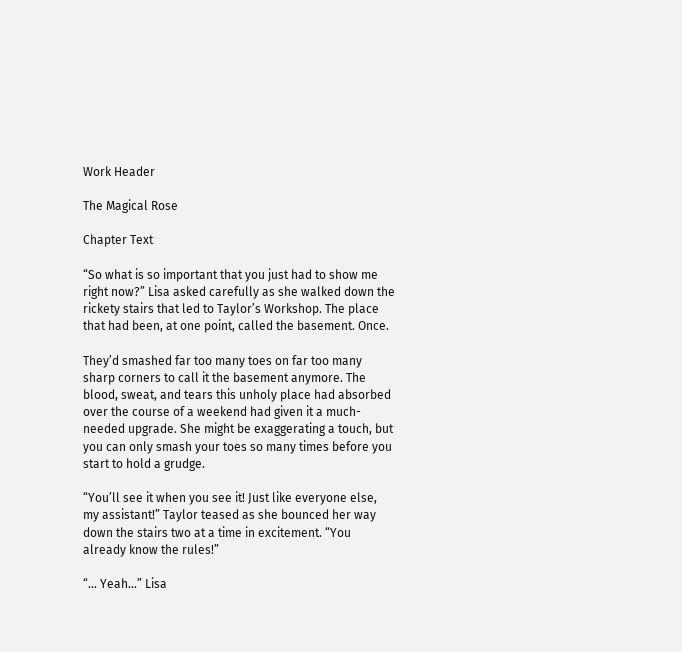Work Header

The Magical Rose

Chapter Text

“So what is so important that you just had to show me right now?” Lisa asked carefully as she walked down the rickety stairs that led to Taylor’s Workshop. The place that had been, at one point, called the basement. Once.

They’d smashed far too many toes on far too many sharp corners to call it the basement anymore. The blood, sweat, and tears this unholy place had absorbed over the course of a weekend had given it a much-needed upgrade. She might be exaggerating a touch, but you can only smash your toes so many times before you start to hold a grudge.

“You’ll see it when you see it! Just like everyone else, my assistant!” Taylor teased as she bounced her way down the stairs two at a time in excitement. “You already know the rules!”

“... Yeah…” Lisa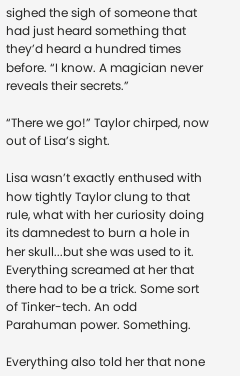sighed the sigh of someone that had just heard something that they’d heard a hundred times before. “I know. A magician never reveals their secrets.”

“There we go!” Taylor chirped, now out of Lisa’s sight.

Lisa wasn’t exactly enthused with how tightly Taylor clung to that rule, what with her curiosity doing its damnedest to burn a hole in her skull...but she was used to it. Everything screamed at her that there had to be a trick. Some sort of Tinker-tech. An odd Parahuman power. Something.

Everything also told her that none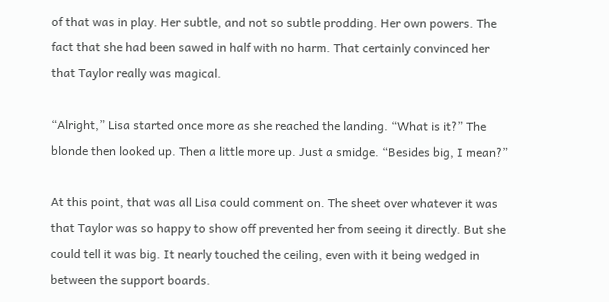of that was in play. Her subtle, and not so subtle prodding. Her own powers. The fact that she had been sawed in half with no harm. That certainly convinced her that Taylor really was magical.

“Alright,” Lisa started once more as she reached the landing. “What is it?” The blonde then looked up. Then a little more up. Just a smidge. “Besides big, I mean?”

At this point, that was all Lisa could comment on. The sheet over whatever it was that Taylor was so happy to show off prevented her from seeing it directly. But she could tell it was big. It nearly touched the ceiling, even with it being wedged in between the support boards.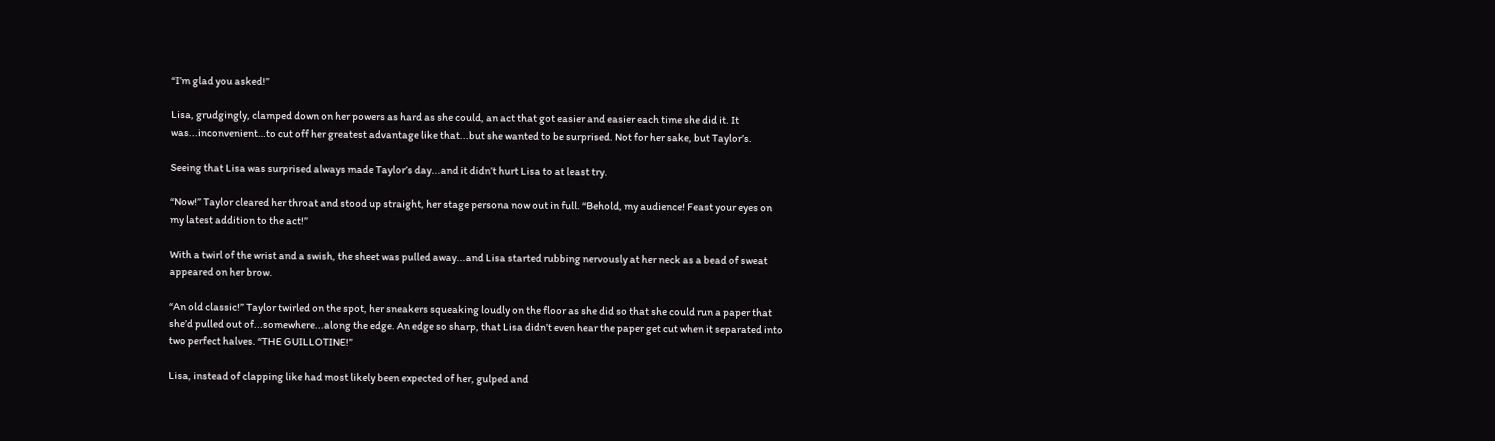“I’m glad you asked!”

Lisa, grudgingly, clamped down on her powers as hard as she could, an act that got easier and easier each time she did it. It was...inconvenient…to cut off her greatest advantage like that...but she wanted to be surprised. Not for her sake, but Taylor’s.

Seeing that Lisa was surprised always made Taylor’s day...and it didn’t hurt Lisa to at least try.

“Now!” Taylor cleared her throat and stood up straight, her stage persona now out in full. “Behold, my audience! Feast your eyes on my latest addition to the act!”

With a twirl of the wrist and a swish, the sheet was pulled away...and Lisa started rubbing nervously at her neck as a bead of sweat appeared on her brow.

“An old classic!” Taylor twirled on the spot, her sneakers squeaking loudly on the floor as she did so that she could run a paper that she’d pulled out of...somewhere...along the edge. An edge so sharp, that Lisa didn’t even hear the paper get cut when it separated into two perfect halves. “THE GUILLOTINE!”

Lisa, instead of clapping like had most likely been expected of her, gulped and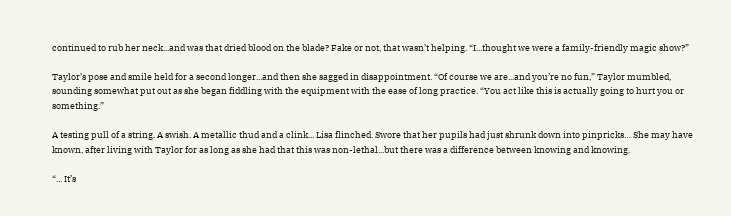continued to rub her neck...and was that dried blood on the blade? Fake or not, that wasn’t helping. “I...thought we were a family-friendly magic show?”

Taylor’s pose and smile held for a second longer...and then she sagged in disappointment. “Of course we are...and you’re no fun,” Taylor mumbled, sounding somewhat put out as she began fiddling with the equipment with the ease of long practice. “You act like this is actually going to hurt you or something.”

A testing pull of a string. A swish. A metallic thud and a clink... Lisa flinched. Swore that her pupils had just shrunk down into pinpricks… She may have known, after living with Taylor for as long as she had that this was non-lethal...but there was a difference between knowing and knowing.

“... It’s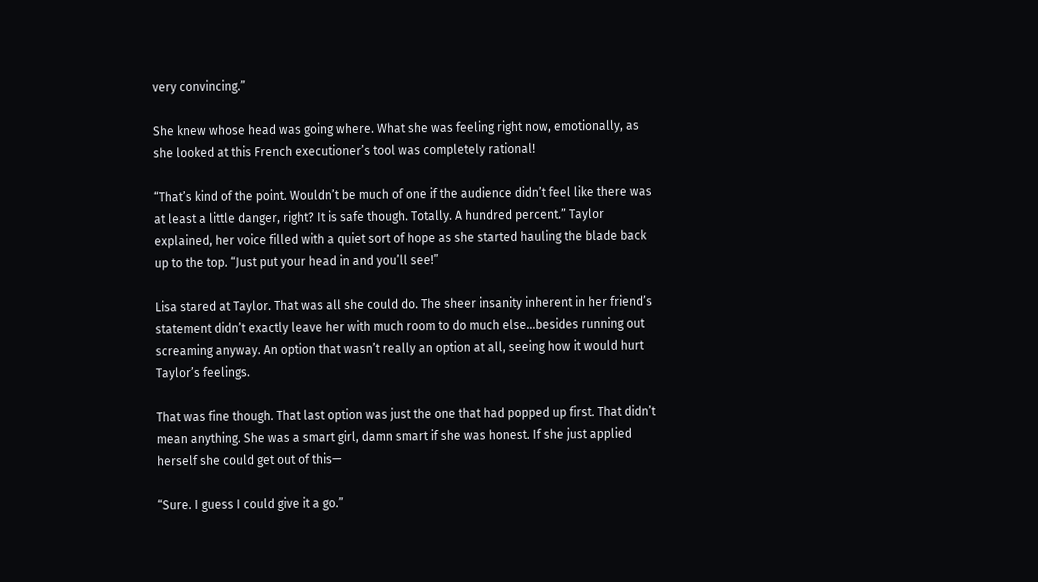very convincing.”

She knew whose head was going where. What she was feeling right now, emotionally, as she looked at this French executioner’s tool was completely rational!

“That’s kind of the point. Wouldn’t be much of one if the audience didn’t feel like there was at least a little danger, right? It is safe though. Totally. A hundred percent.” Taylor explained, her voice filled with a quiet sort of hope as she started hauling the blade back up to the top. “Just put your head in and you’ll see!”

Lisa stared at Taylor. That was all she could do. The sheer insanity inherent in her friend’s statement didn’t exactly leave her with much room to do much else...besides running out screaming anyway. An option that wasn’t really an option at all, seeing how it would hurt Taylor’s feelings.

That was fine though. That last option was just the one that had popped up first. That didn’t mean anything. She was a smart girl, damn smart if she was honest. If she just applied herself she could get out of this—

“Sure. I guess I could give it a go.”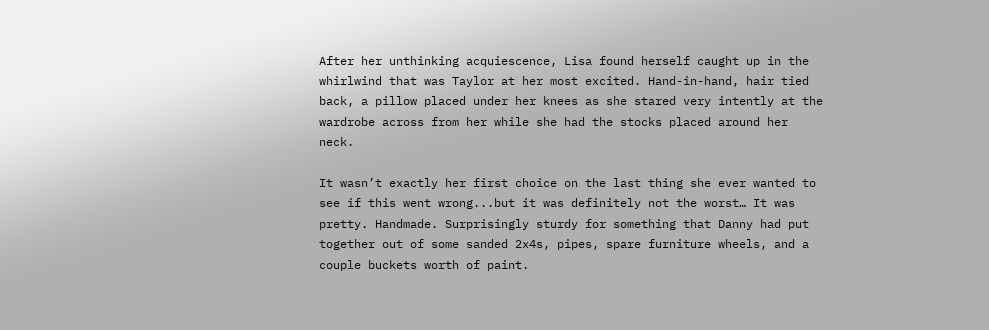After her unthinking acquiescence, Lisa found herself caught up in the whirlwind that was Taylor at her most excited. Hand-in-hand, hair tied back, a pillow placed under her knees as she stared very intently at the wardrobe across from her while she had the stocks placed around her neck.

It wasn’t exactly her first choice on the last thing she ever wanted to see if this went wrong...but it was definitely not the worst… It was pretty. Handmade. Surprisingly sturdy for something that Danny had put together out of some sanded 2x4s, pipes, spare furniture wheels, and a couple buckets worth of paint.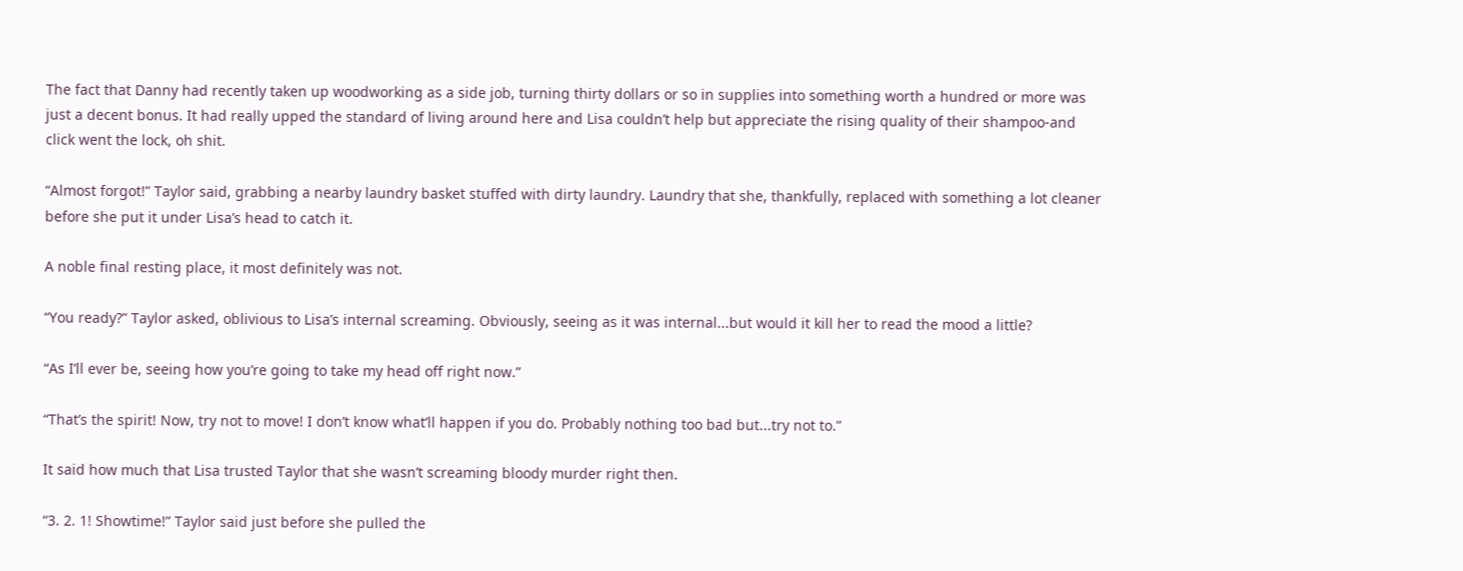The fact that Danny had recently taken up woodworking as a side job, turning thirty dollars or so in supplies into something worth a hundred or more was just a decent bonus. It had really upped the standard of living around here and Lisa couldn’t help but appreciate the rising quality of their shampoo-and click went the lock, oh shit.

“Almost forgot!” Taylor said, grabbing a nearby laundry basket stuffed with dirty laundry. Laundry that she, thankfully, replaced with something a lot cleaner before she put it under Lisa’s head to catch it.

A noble final resting place, it most definitely was not.

“You ready?” Taylor asked, oblivious to Lisa’s internal screaming. Obviously, seeing as it was internal...but would it kill her to read the mood a little?

“As I’ll ever be, seeing how you’re going to take my head off right now.”

“That’s the spirit! Now, try not to move! I don’t know what’ll happen if you do. Probably nothing too bad but...try not to.”

It said how much that Lisa trusted Taylor that she wasn’t screaming bloody murder right then.

“3. 2. 1! Showtime!” Taylor said just before she pulled the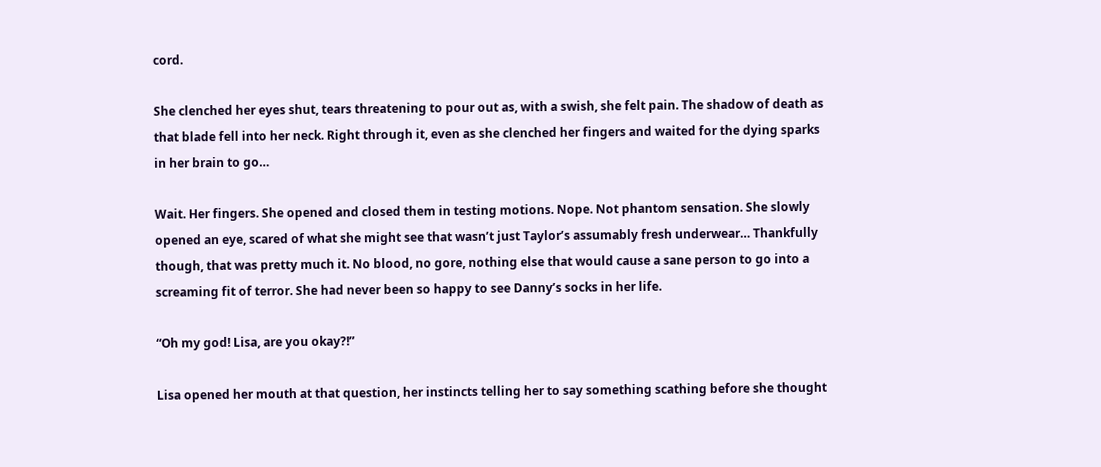cord.

She clenched her eyes shut, tears threatening to pour out as, with a swish, she felt pain. The shadow of death as that blade fell into her neck. Right through it, even as she clenched her fingers and waited for the dying sparks in her brain to go…

Wait. Her fingers. She opened and closed them in testing motions. Nope. Not phantom sensation. She slowly opened an eye, scared of what she might see that wasn’t just Taylor’s assumably fresh underwear… Thankfully though, that was pretty much it. No blood, no gore, nothing else that would cause a sane person to go into a screaming fit of terror. She had never been so happy to see Danny’s socks in her life.

“Oh my god! Lisa, are you okay?!”

Lisa opened her mouth at that question, her instincts telling her to say something scathing before she thought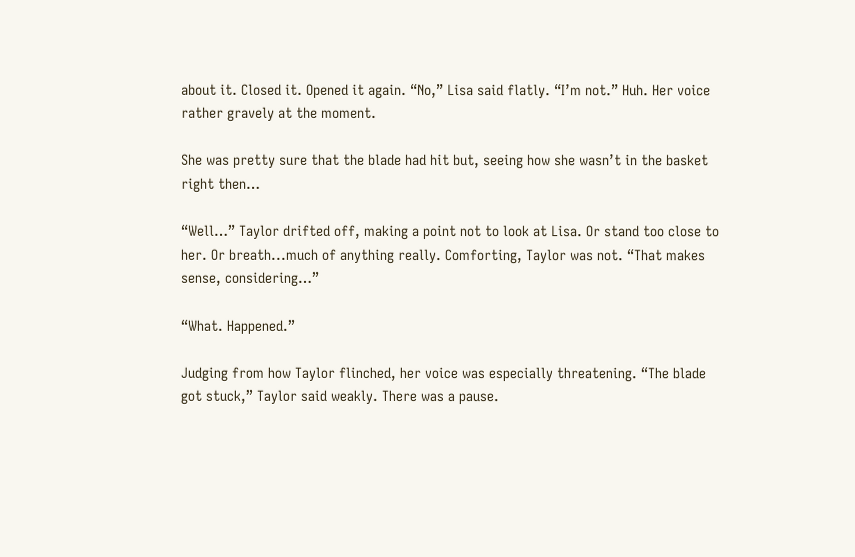about it. Closed it. Opened it again. “No,” Lisa said flatly. “I’m not.” Huh. Her voice rather gravely at the moment.

She was pretty sure that the blade had hit but, seeing how she wasn’t in the basket right then…

“Well…” Taylor drifted off, making a point not to look at Lisa. Or stand too close to her. Or breath...much of anything really. Comforting, Taylor was not. “That makes sense, considering…”

“What. Happened.”

Judging from how Taylor flinched, her voice was especially threatening. “The blade got stuck,” Taylor said weakly. There was a pause.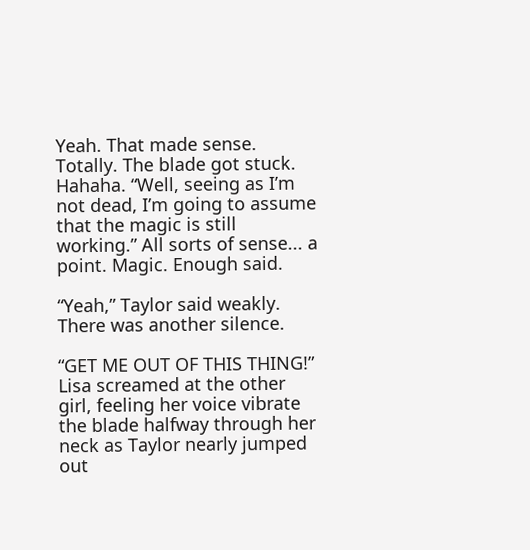Yeah. That made sense. Totally. The blade got stuck. Hahaha. “Well, seeing as I’m not dead, I’m going to assume that the magic is still working.” All sorts of sense... a point. Magic. Enough said.

“Yeah,” Taylor said weakly. There was another silence.

“GET ME OUT OF THIS THING!” Lisa screamed at the other girl, feeling her voice vibrate the blade halfway through her neck as Taylor nearly jumped out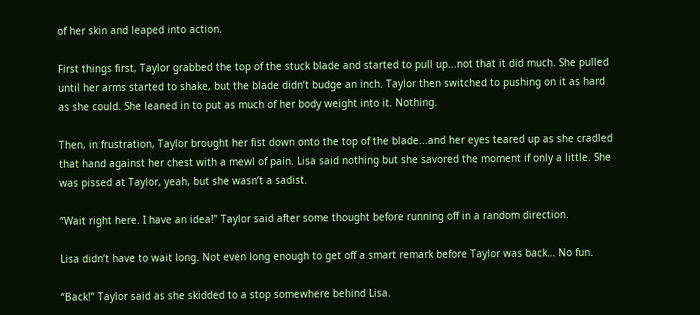of her skin and leaped into action.

First things first, Taylor grabbed the top of the stuck blade and started to pull up...not that it did much. She pulled until her arms started to shake, but the blade didn’t budge an inch. Taylor then switched to pushing on it as hard as she could. She leaned in to put as much of her body weight into it. Nothing.

Then, in frustration, Taylor brought her fist down onto the top of the blade...and her eyes teared up as she cradled that hand against her chest with a mewl of pain. Lisa said nothing but she savored the moment if only a little. She was pissed at Taylor, yeah, but she wasn’t a sadist.

“Wait right here. I have an idea!” Taylor said after some thought before running off in a random direction.

Lisa didn’t have to wait long. Not even long enough to get off a smart remark before Taylor was back… No fun.

“Back!” Taylor said as she skidded to a stop somewhere behind Lisa.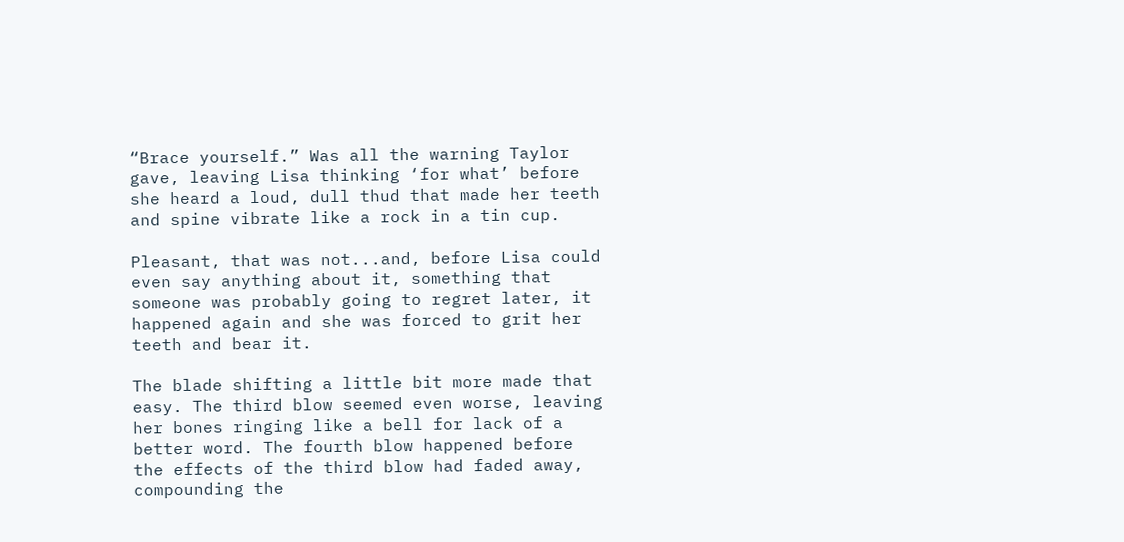“Brace yourself.” Was all the warning Taylor gave, leaving Lisa thinking ‘for what’ before she heard a loud, dull thud that made her teeth and spine vibrate like a rock in a tin cup.

Pleasant, that was not...and, before Lisa could even say anything about it, something that someone was probably going to regret later, it happened again and she was forced to grit her teeth and bear it.

The blade shifting a little bit more made that easy. The third blow seemed even worse, leaving her bones ringing like a bell for lack of a better word. The fourth blow happened before the effects of the third blow had faded away, compounding the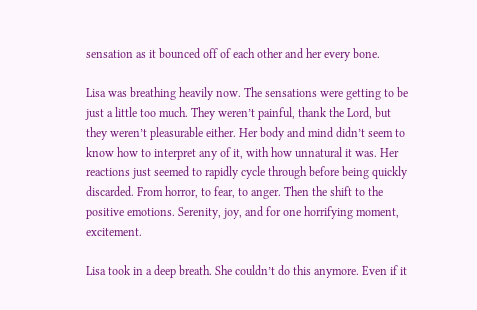sensation as it bounced off of each other and her every bone.

Lisa was breathing heavily now. The sensations were getting to be just a little too much. They weren’t painful, thank the Lord, but they weren’t pleasurable either. Her body and mind didn’t seem to know how to interpret any of it, with how unnatural it was. Her reactions just seemed to rapidly cycle through before being quickly discarded. From horror, to fear, to anger. Then the shift to the positive emotions. Serenity, joy, and for one horrifying moment, excitement.

Lisa took in a deep breath. She couldn’t do this anymore. Even if it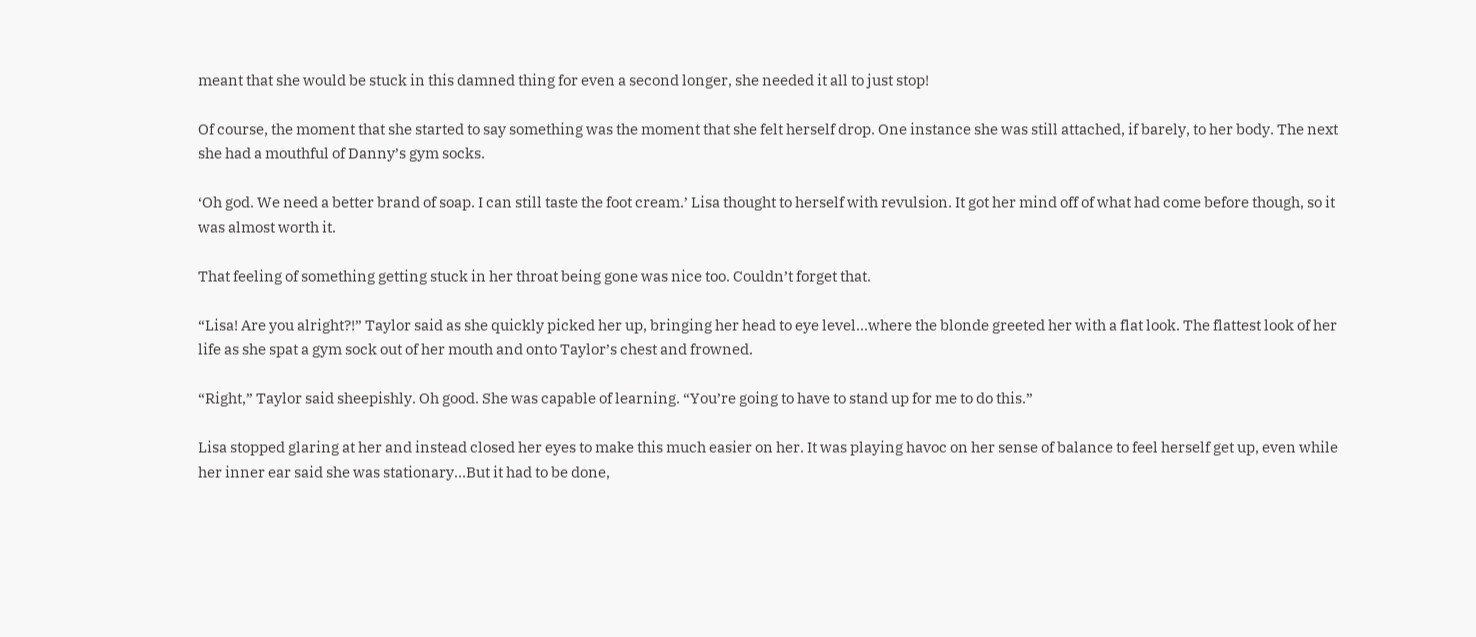meant that she would be stuck in this damned thing for even a second longer, she needed it all to just stop!

Of course, the moment that she started to say something was the moment that she felt herself drop. One instance she was still attached, if barely, to her body. The next she had a mouthful of Danny’s gym socks.

‘Oh god. We need a better brand of soap. I can still taste the foot cream.’ Lisa thought to herself with revulsion. It got her mind off of what had come before though, so it was almost worth it.

That feeling of something getting stuck in her throat being gone was nice too. Couldn’t forget that.

“Lisa! Are you alright?!” Taylor said as she quickly picked her up, bringing her head to eye level...where the blonde greeted her with a flat look. The flattest look of her life as she spat a gym sock out of her mouth and onto Taylor’s chest and frowned.

“Right,” Taylor said sheepishly. Oh good. She was capable of learning. “You’re going to have to stand up for me to do this.”

Lisa stopped glaring at her and instead closed her eyes to make this much easier on her. It was playing havoc on her sense of balance to feel herself get up, even while her inner ear said she was stationary...But it had to be done,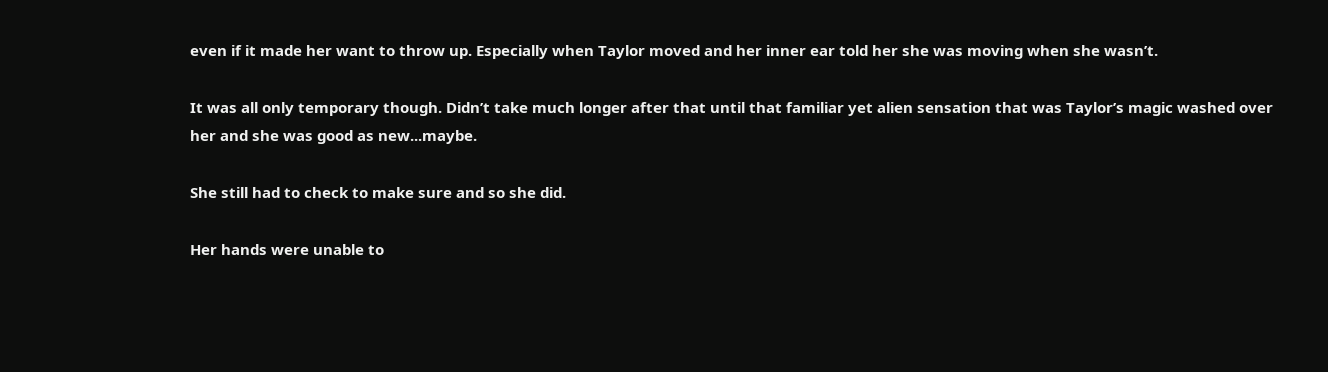even if it made her want to throw up. Especially when Taylor moved and her inner ear told her she was moving when she wasn’t.

It was all only temporary though. Didn’t take much longer after that until that familiar yet alien sensation that was Taylor’s magic washed over her and she was good as new...maybe.

She still had to check to make sure and so she did.

Her hands were unable to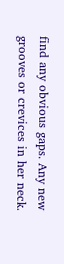find any obvious gaps. Any new grooves or crevices in her neck.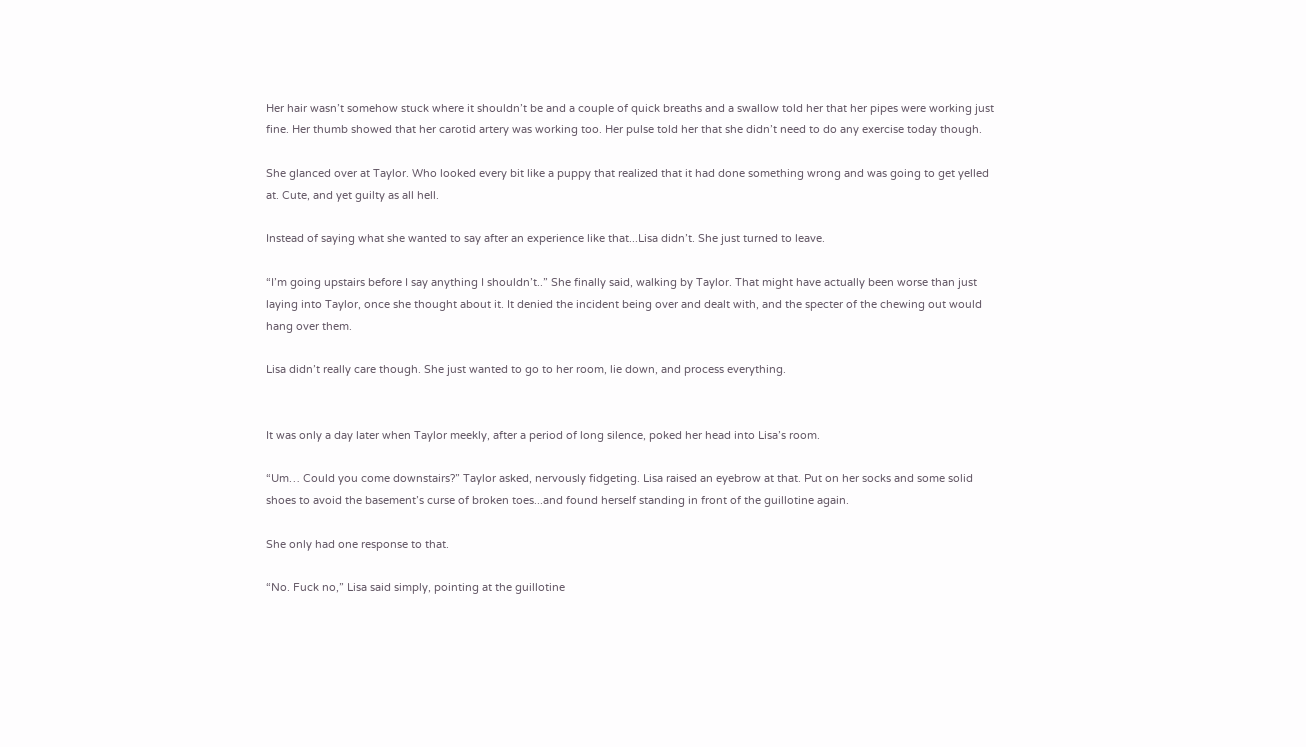Her hair wasn’t somehow stuck where it shouldn’t be and a couple of quick breaths and a swallow told her that her pipes were working just fine. Her thumb showed that her carotid artery was working too. Her pulse told her that she didn’t need to do any exercise today though.

She glanced over at Taylor. Who looked every bit like a puppy that realized that it had done something wrong and was going to get yelled at. Cute, and yet guilty as all hell.

Instead of saying what she wanted to say after an experience like that...Lisa didn’t. She just turned to leave.

“I’m going upstairs before I say anything I shouldn’t..” She finally said, walking by Taylor. That might have actually been worse than just laying into Taylor, once she thought about it. It denied the incident being over and dealt with, and the specter of the chewing out would hang over them.

Lisa didn’t really care though. She just wanted to go to her room, lie down, and process everything.


It was only a day later when Taylor meekly, after a period of long silence, poked her head into Lisa’s room.

“Um… Could you come downstairs?” Taylor asked, nervously fidgeting. Lisa raised an eyebrow at that. Put on her socks and some solid shoes to avoid the basement’s curse of broken toes...and found herself standing in front of the guillotine again.

She only had one response to that.

“No. Fuck no,” Lisa said simply, pointing at the guillotine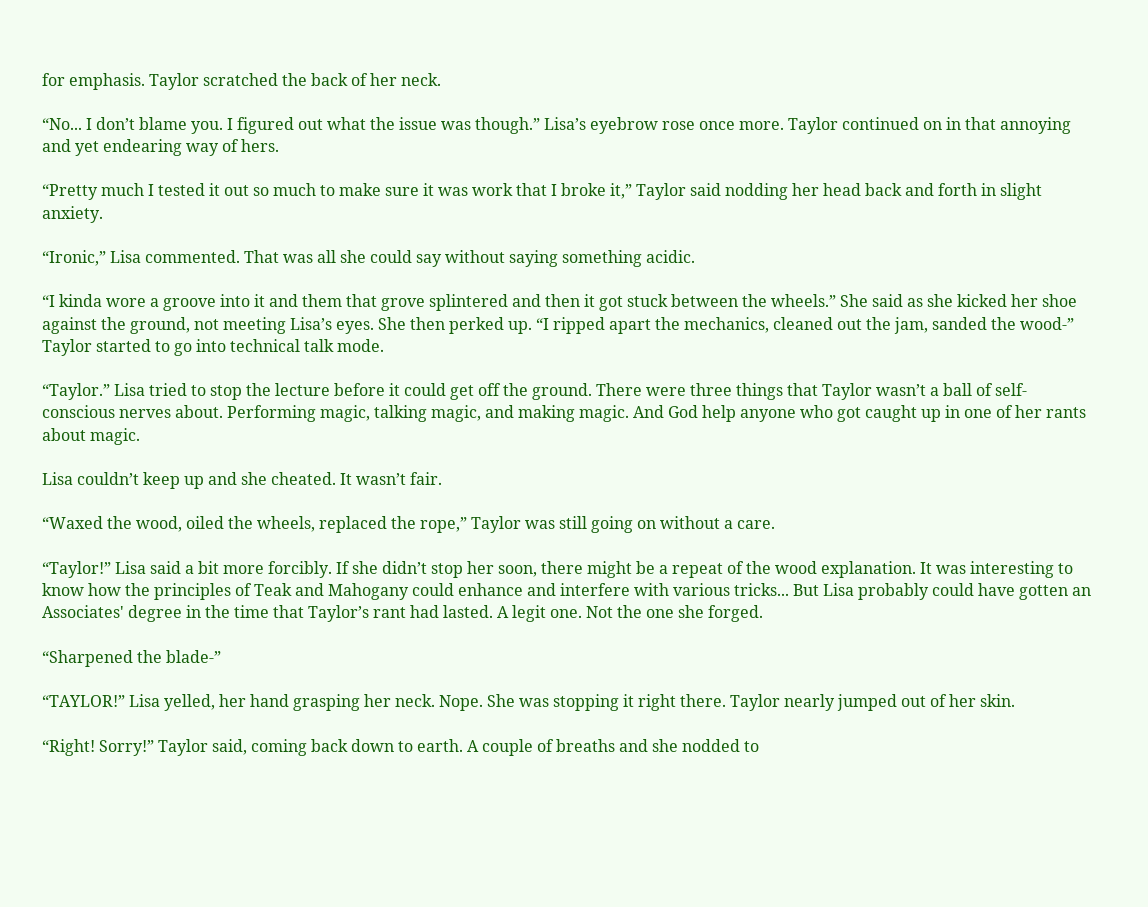for emphasis. Taylor scratched the back of her neck.

“No... I don’t blame you. I figured out what the issue was though.” Lisa’s eyebrow rose once more. Taylor continued on in that annoying and yet endearing way of hers.

“Pretty much I tested it out so much to make sure it was work that I broke it,” Taylor said nodding her head back and forth in slight anxiety.

“Ironic,” Lisa commented. That was all she could say without saying something acidic.

“I kinda wore a groove into it and them that grove splintered and then it got stuck between the wheels.” She said as she kicked her shoe against the ground, not meeting Lisa’s eyes. She then perked up. “I ripped apart the mechanics, cleaned out the jam, sanded the wood-” Taylor started to go into technical talk mode.

“Taylor.” Lisa tried to stop the lecture before it could get off the ground. There were three things that Taylor wasn’t a ball of self-conscious nerves about. Performing magic, talking magic, and making magic. And God help anyone who got caught up in one of her rants about magic.

Lisa couldn’t keep up and she cheated. It wasn’t fair.

“Waxed the wood, oiled the wheels, replaced the rope,” Taylor was still going on without a care.

“Taylor!” Lisa said a bit more forcibly. If she didn’t stop her soon, there might be a repeat of the wood explanation. It was interesting to know how the principles of Teak and Mahogany could enhance and interfere with various tricks... But Lisa probably could have gotten an Associates' degree in the time that Taylor’s rant had lasted. A legit one. Not the one she forged.

“Sharpened the blade-”

“TAYLOR!” Lisa yelled, her hand grasping her neck. Nope. She was stopping it right there. Taylor nearly jumped out of her skin.

“Right! Sorry!” Taylor said, coming back down to earth. A couple of breaths and she nodded to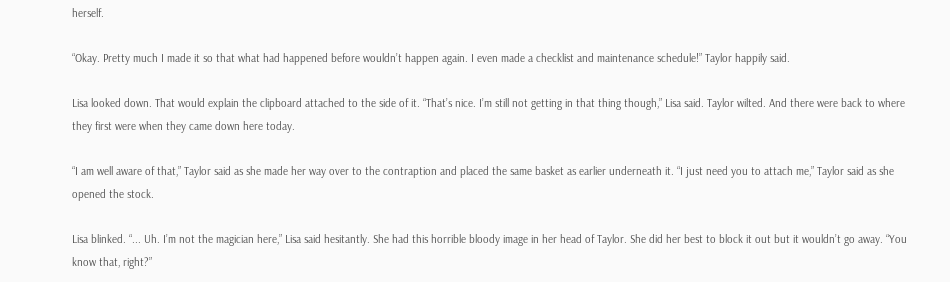herself.

“Okay. Pretty much I made it so that what had happened before wouldn’t happen again. I even made a checklist and maintenance schedule!” Taylor happily said.

Lisa looked down. That would explain the clipboard attached to the side of it. “That’s nice. I’m still not getting in that thing though,” Lisa said. Taylor wilted. And there were back to where they first were when they came down here today.

“I am well aware of that,” Taylor said as she made her way over to the contraption and placed the same basket as earlier underneath it. “I just need you to attach me,” Taylor said as she opened the stock.

Lisa blinked. “... Uh. I’m not the magician here,” Lisa said hesitantly. She had this horrible bloody image in her head of Taylor. She did her best to block it out but it wouldn’t go away. “You know that, right?”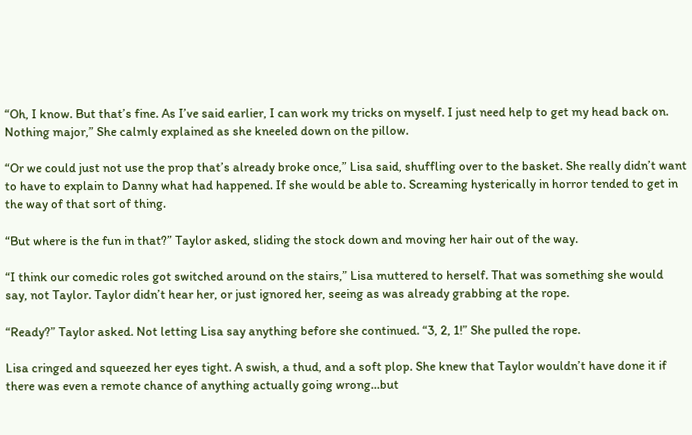“Oh, I know. But that’s fine. As I’ve said earlier, I can work my tricks on myself. I just need help to get my head back on. Nothing major,” She calmly explained as she kneeled down on the pillow.

“Or we could just not use the prop that’s already broke once,” Lisa said, shuffling over to the basket. She really didn’t want to have to explain to Danny what had happened. If she would be able to. Screaming hysterically in horror tended to get in the way of that sort of thing.

“But where is the fun in that?” Taylor asked, sliding the stock down and moving her hair out of the way.

“I think our comedic roles got switched around on the stairs,” Lisa muttered to herself. That was something she would say, not Taylor. Taylor didn’t hear her, or just ignored her, seeing as was already grabbing at the rope.

“Ready?” Taylor asked. Not letting Lisa say anything before she continued. “3, 2, 1!” She pulled the rope.

Lisa cringed and squeezed her eyes tight. A swish, a thud, and a soft plop. She knew that Taylor wouldn’t have done it if there was even a remote chance of anything actually going wrong...but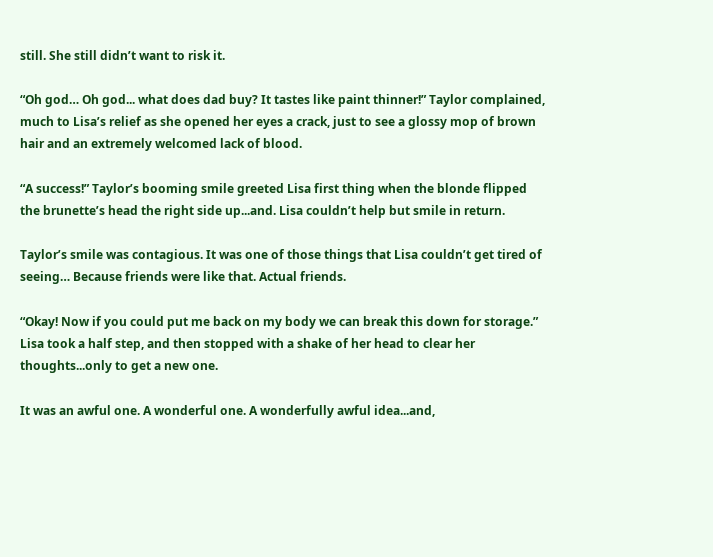still. She still didn’t want to risk it.

“Oh god… Oh god... what does dad buy? It tastes like paint thinner!” Taylor complained, much to Lisa’s relief as she opened her eyes a crack, just to see a glossy mop of brown hair and an extremely welcomed lack of blood.

“A success!” Taylor’s booming smile greeted Lisa first thing when the blonde flipped the brunette’s head the right side up...and. Lisa couldn’t help but smile in return.

Taylor’s smile was contagious. It was one of those things that Lisa couldn’t get tired of seeing… Because friends were like that. Actual friends.

“Okay! Now if you could put me back on my body we can break this down for storage.” Lisa took a half step, and then stopped with a shake of her head to clear her thoughts...only to get a new one.

It was an awful one. A wonderful one. A wonderfully awful idea...and,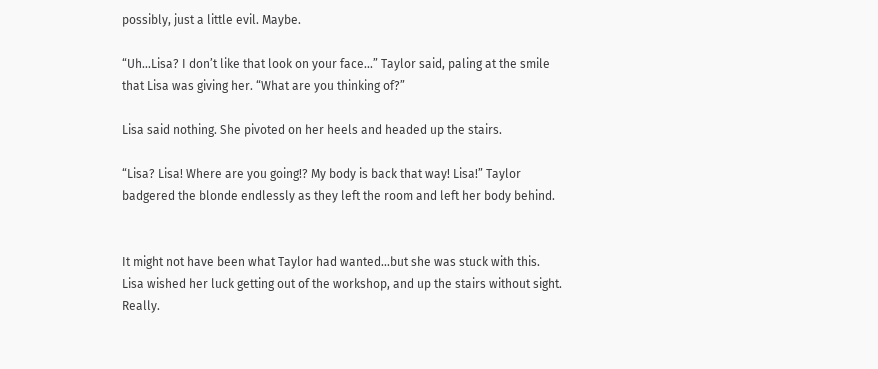possibly, just a little evil. Maybe.

“Uh...Lisa? I don’t like that look on your face...” Taylor said, paling at the smile that Lisa was giving her. “What are you thinking of?”

Lisa said nothing. She pivoted on her heels and headed up the stairs.

“Lisa? Lisa! Where are you going!? My body is back that way! Lisa!” Taylor badgered the blonde endlessly as they left the room and left her body behind.


It might not have been what Taylor had wanted...but she was stuck with this. Lisa wished her luck getting out of the workshop, and up the stairs without sight. Really.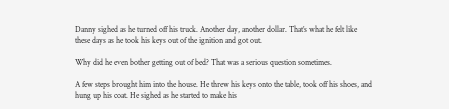Danny sighed as he turned off his truck. Another day, another dollar. That’s what he felt like these days as he took his keys out of the ignition and got out.

Why did he even bother getting out of bed? That was a serious question sometimes.

A few steps brought him into the house. He threw his keys onto the table, took off his shoes, and hung up his coat. He sighed as he started to make his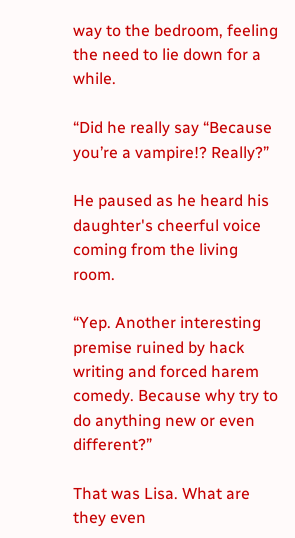way to the bedroom, feeling the need to lie down for a while.

“Did he really say “Because you’re a vampire!? Really?”

He paused as he heard his daughter's cheerful voice coming from the living room.

“Yep. Another interesting premise ruined by hack writing and forced harem comedy. Because why try to do anything new or even different?”

That was Lisa. What are they even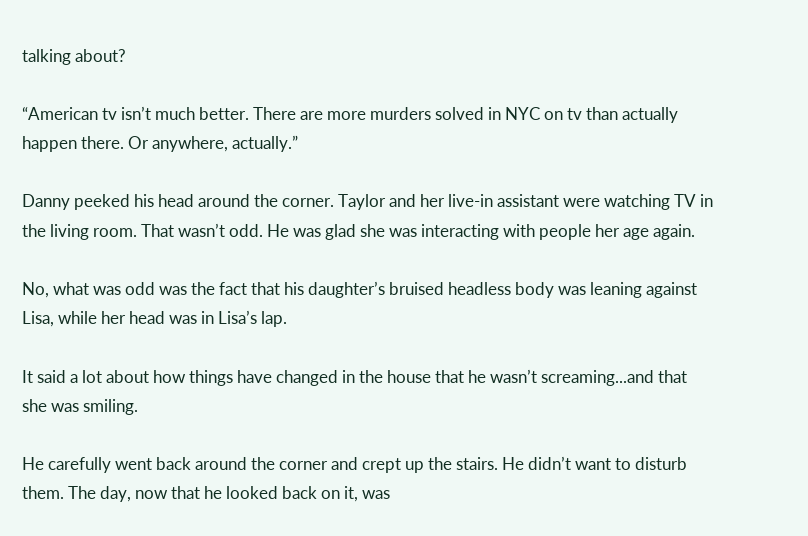talking about?

“American tv isn’t much better. There are more murders solved in NYC on tv than actually happen there. Or anywhere, actually.”

Danny peeked his head around the corner. Taylor and her live-in assistant were watching TV in the living room. That wasn’t odd. He was glad she was interacting with people her age again.

No, what was odd was the fact that his daughter’s bruised headless body was leaning against Lisa, while her head was in Lisa’s lap.

It said a lot about how things have changed in the house that he wasn’t screaming...and that she was smiling.

He carefully went back around the corner and crept up the stairs. He didn’t want to disturb them. The day, now that he looked back on it, was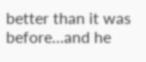better than it was before...and he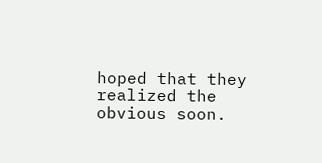hoped that they realized the obvious soon.